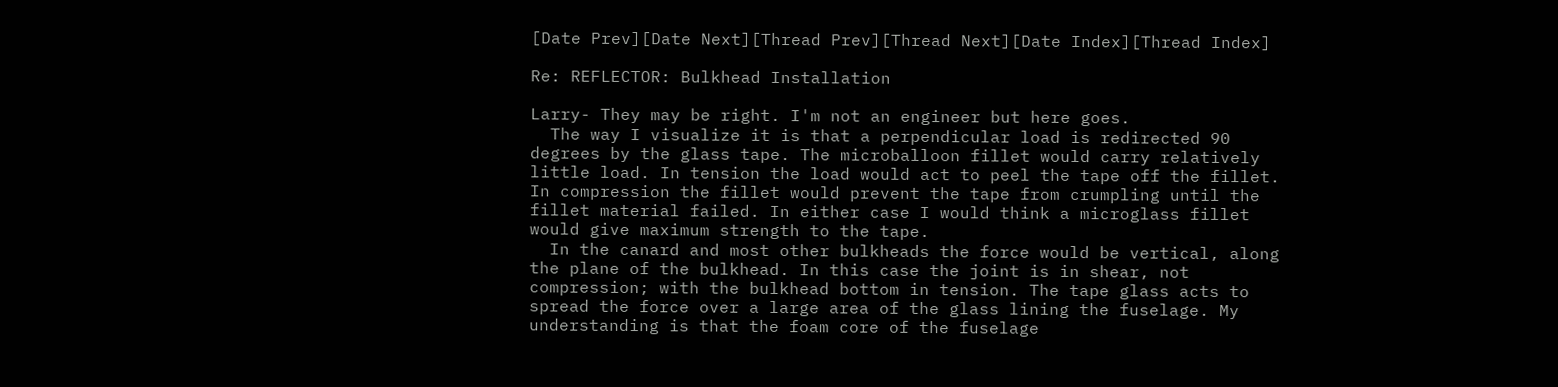[Date Prev][Date Next][Thread Prev][Thread Next][Date Index][Thread Index]

Re: REFLECTOR: Bulkhead Installation

Larry- They may be right. I'm not an engineer but here goes.
  The way I visualize it is that a perpendicular load is redirected 90
degrees by the glass tape. The microballoon fillet would carry relatively
little load. In tension the load would act to peel the tape off the fillet.
In compression the fillet would prevent the tape from crumpling until the
fillet material failed. In either case I would think a microglass fillet
would give maximum strength to the tape.
  In the canard and most other bulkheads the force would be vertical, along
the plane of the bulkhead. In this case the joint is in shear, not
compression; with the bulkhead bottom in tension. The tape glass acts to
spread the force over a large area of the glass lining the fuselage. My
understanding is that the foam core of the fuselage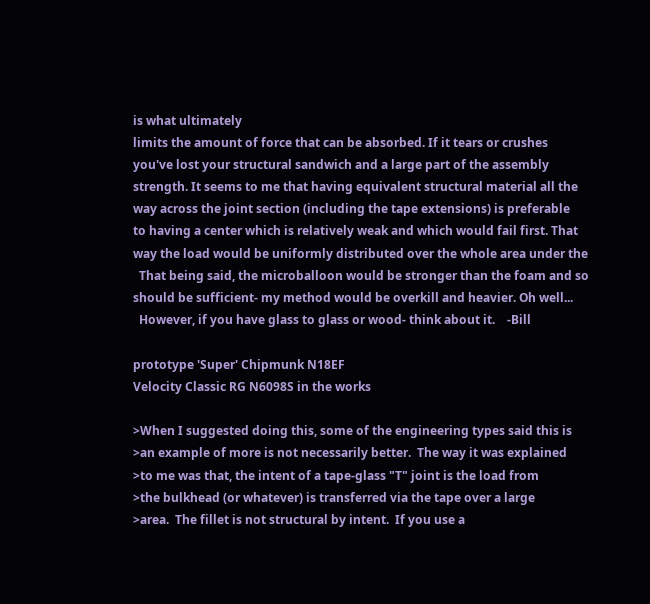is what ultimately
limits the amount of force that can be absorbed. If it tears or crushes
you've lost your structural sandwich and a large part of the assembly
strength. It seems to me that having equivalent structural material all the
way across the joint section (including the tape extensions) is preferable
to having a center which is relatively weak and which would fail first. That
way the load would be uniformly distributed over the whole area under the
  That being said, the microballoon would be stronger than the foam and so
should be sufficient- my method would be overkill and heavier. Oh well...
  However, if you have glass to glass or wood- think about it.    -Bill

prototype 'Super' Chipmunk N18EF
Velocity Classic RG N6098S in the works

>When I suggested doing this, some of the engineering types said this is
>an example of more is not necessarily better.  The way it was explained
>to me was that, the intent of a tape-glass "T" joint is the load from
>the bulkhead (or whatever) is transferred via the tape over a large
>area.  The fillet is not structural by intent.  If you use a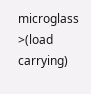microglass
>(load carrying)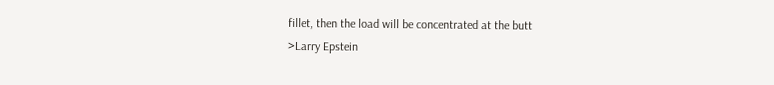fillet, then the load will be concentrated at the butt
>Larry Epstein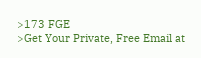>173 FGE
>Get Your Private, Free Email at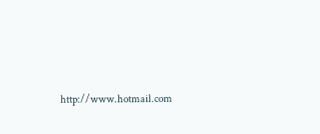http://www.hotmail.com